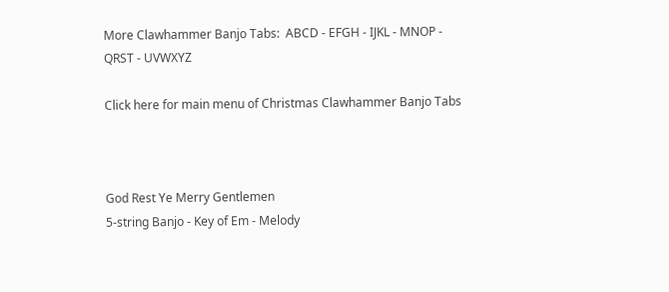More Clawhammer Banjo Tabs:  ABCD - EFGH - IJKL - MNOP - QRST - UVWXYZ

Click here for main menu of Christmas Clawhammer Banjo Tabs



God Rest Ye Merry Gentlemen
5-string Banjo - Key of Em - Melody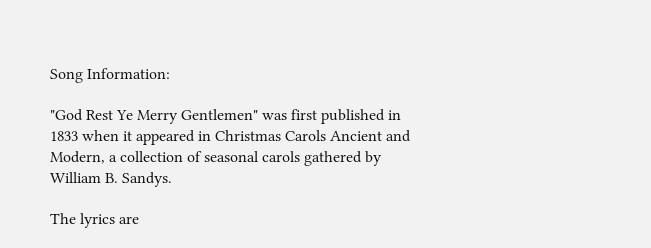Song Information:

"God Rest Ye Merry Gentlemen" was first published in 1833 when it appeared in Christmas Carols Ancient and Modern, a collection of seasonal carols gathered by William B. Sandys.

The lyrics are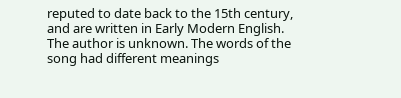reputed to date back to the 15th century, and are written in Early Modern English. The author is unknown. The words of the song had different meanings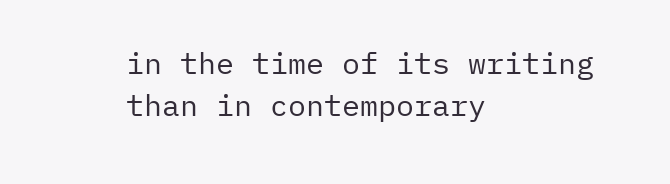in the time of its writing than in contemporary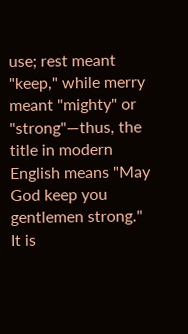use; rest meant "keep," while merry meant "mighty" or "strong"—thus, the title in modern English means "May God keep you gentlemen strong." It is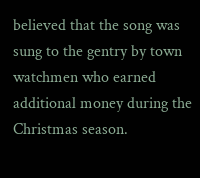believed that the song was sung to the gentry by town watchmen who earned additional money during the Christmas season.